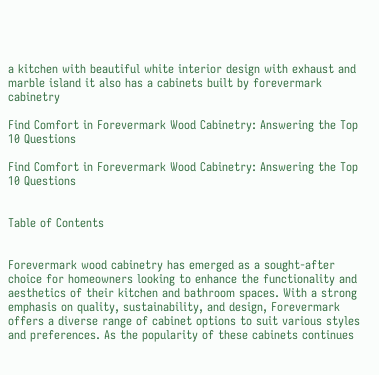a kitchen with beautiful white interior design with exhaust and marble island it also has a cabinets built by forevermark cabinetry

Find Comfort in Forevermark Wood Cabinetry: Answering the Top 10 Questions

Find Comfort in Forevermark Wood Cabinetry: Answering the Top 10 Questions


Table of Contents


Forevermark wood cabinetry has emerged as a sought-after choice for homeowners looking to enhance the functionality and aesthetics of their kitchen and bathroom spaces. With a strong emphasis on quality, sustainability, and design, Forevermark offers a diverse range of cabinet options to suit various styles and preferences. As the popularity of these cabinets continues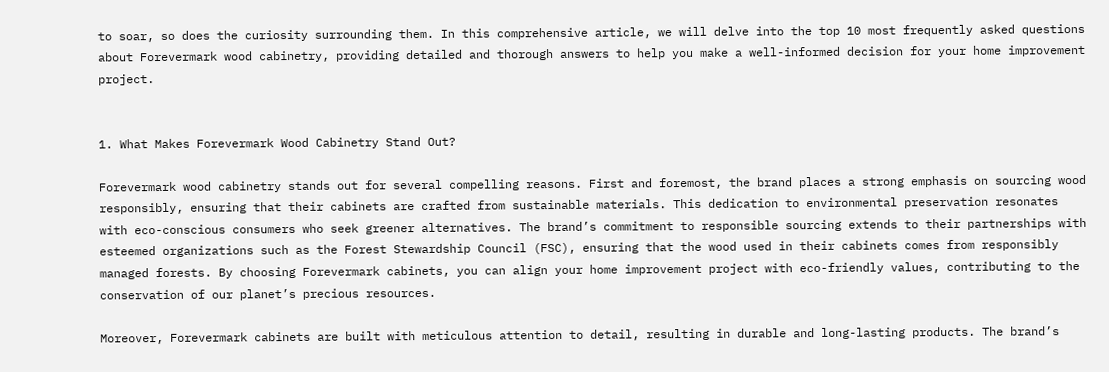to soar, so does the curiosity surrounding them. In this comprehensive article, we will delve into the top 10 most frequently asked questions about Forevermark wood cabinetry, providing detailed and thorough answers to help you make a well-informed decision for your home improvement project.


1. What Makes Forevermark Wood Cabinetry Stand Out?

Forevermark wood cabinetry stands out for several compelling reasons. First and foremost, the brand places a strong emphasis on sourcing wood responsibly, ensuring that their cabinets are crafted from sustainable materials. This dedication to environmental preservation resonates with eco-conscious consumers who seek greener alternatives. The brand’s commitment to responsible sourcing extends to their partnerships with esteemed organizations such as the Forest Stewardship Council (FSC), ensuring that the wood used in their cabinets comes from responsibly managed forests. By choosing Forevermark cabinets, you can align your home improvement project with eco-friendly values, contributing to the conservation of our planet’s precious resources.

Moreover, Forevermark cabinets are built with meticulous attention to detail, resulting in durable and long-lasting products. The brand’s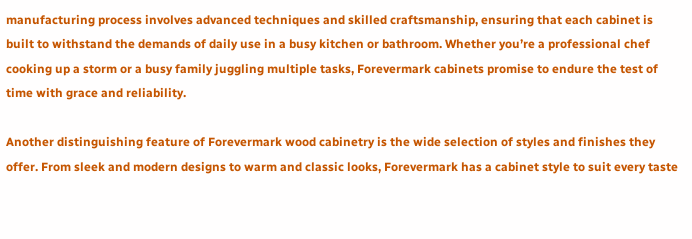manufacturing process involves advanced techniques and skilled craftsmanship, ensuring that each cabinet is built to withstand the demands of daily use in a busy kitchen or bathroom. Whether you’re a professional chef cooking up a storm or a busy family juggling multiple tasks, Forevermark cabinets promise to endure the test of time with grace and reliability.

Another distinguishing feature of Forevermark wood cabinetry is the wide selection of styles and finishes they offer. From sleek and modern designs to warm and classic looks, Forevermark has a cabinet style to suit every taste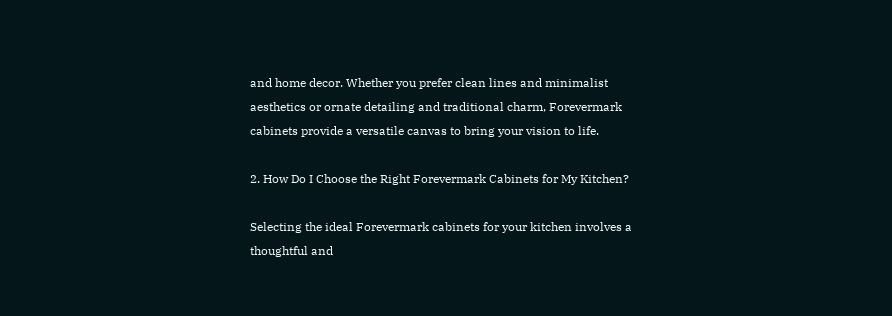and home decor. Whether you prefer clean lines and minimalist aesthetics or ornate detailing and traditional charm, Forevermark cabinets provide a versatile canvas to bring your vision to life.

2. How Do I Choose the Right Forevermark Cabinets for My Kitchen?

Selecting the ideal Forevermark cabinets for your kitchen involves a thoughtful and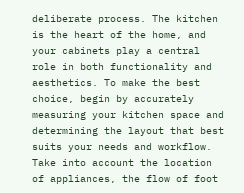deliberate process. The kitchen is the heart of the home, and your cabinets play a central role in both functionality and aesthetics. To make the best choice, begin by accurately measuring your kitchen space and determining the layout that best suits your needs and workflow. Take into account the location of appliances, the flow of foot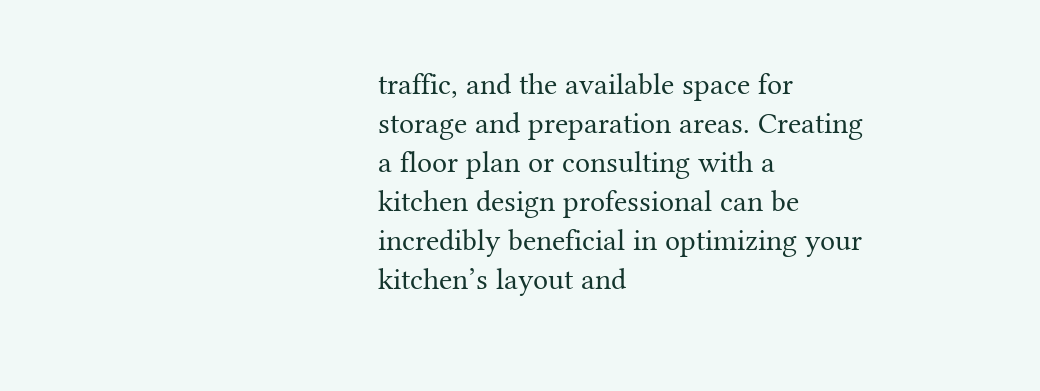traffic, and the available space for storage and preparation areas. Creating a floor plan or consulting with a kitchen design professional can be incredibly beneficial in optimizing your kitchen’s layout and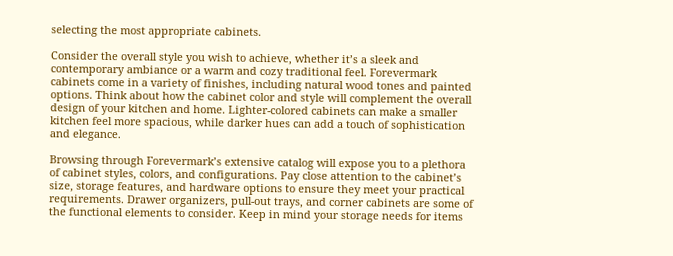selecting the most appropriate cabinets.

Consider the overall style you wish to achieve, whether it’s a sleek and contemporary ambiance or a warm and cozy traditional feel. Forevermark cabinets come in a variety of finishes, including natural wood tones and painted options. Think about how the cabinet color and style will complement the overall design of your kitchen and home. Lighter-colored cabinets can make a smaller kitchen feel more spacious, while darker hues can add a touch of sophistication and elegance.

Browsing through Forevermark’s extensive catalog will expose you to a plethora of cabinet styles, colors, and configurations. Pay close attention to the cabinet’s size, storage features, and hardware options to ensure they meet your practical requirements. Drawer organizers, pull-out trays, and corner cabinets are some of the functional elements to consider. Keep in mind your storage needs for items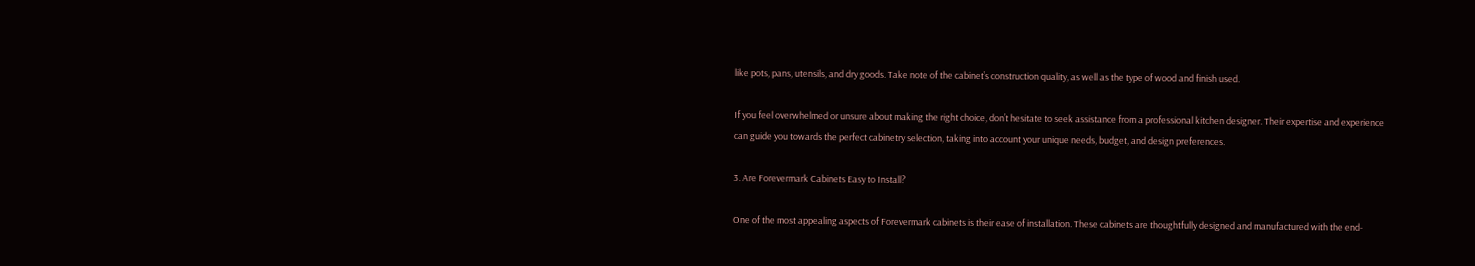like pots, pans, utensils, and dry goods. Take note of the cabinet’s construction quality, as well as the type of wood and finish used.

If you feel overwhelmed or unsure about making the right choice, don’t hesitate to seek assistance from a professional kitchen designer. Their expertise and experience can guide you towards the perfect cabinetry selection, taking into account your unique needs, budget, and design preferences.

3. Are Forevermark Cabinets Easy to Install?

One of the most appealing aspects of Forevermark cabinets is their ease of installation. These cabinets are thoughtfully designed and manufactured with the end-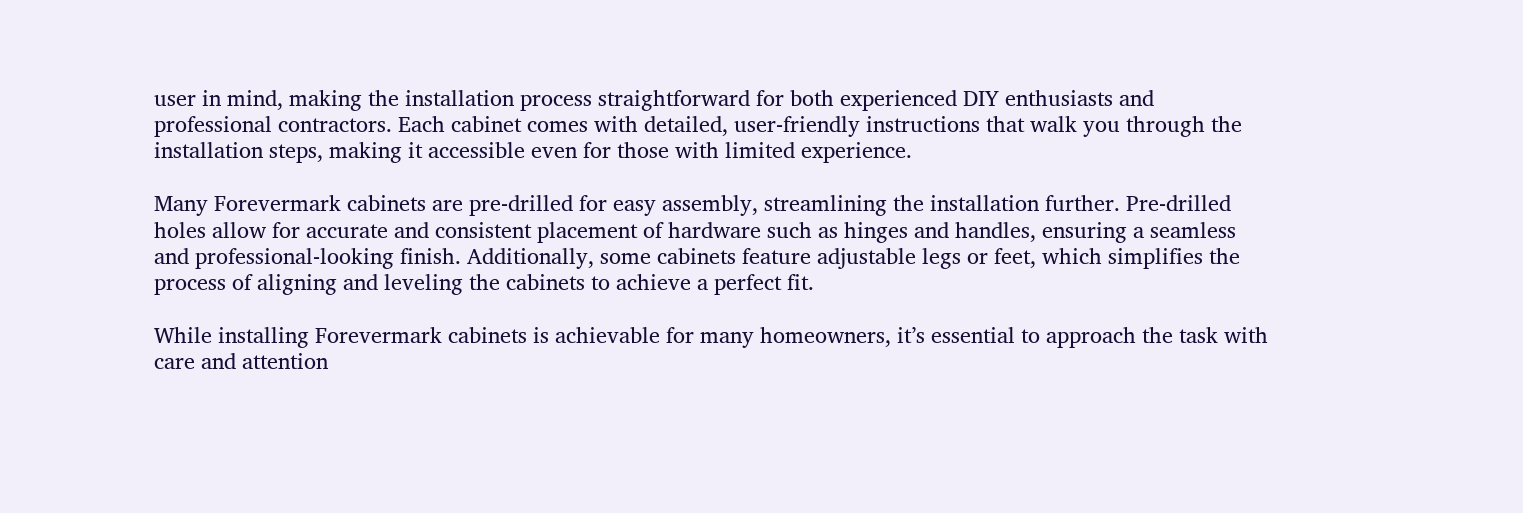user in mind, making the installation process straightforward for both experienced DIY enthusiasts and professional contractors. Each cabinet comes with detailed, user-friendly instructions that walk you through the installation steps, making it accessible even for those with limited experience.

Many Forevermark cabinets are pre-drilled for easy assembly, streamlining the installation further. Pre-drilled holes allow for accurate and consistent placement of hardware such as hinges and handles, ensuring a seamless and professional-looking finish. Additionally, some cabinets feature adjustable legs or feet, which simplifies the process of aligning and leveling the cabinets to achieve a perfect fit.

While installing Forevermark cabinets is achievable for many homeowners, it’s essential to approach the task with care and attention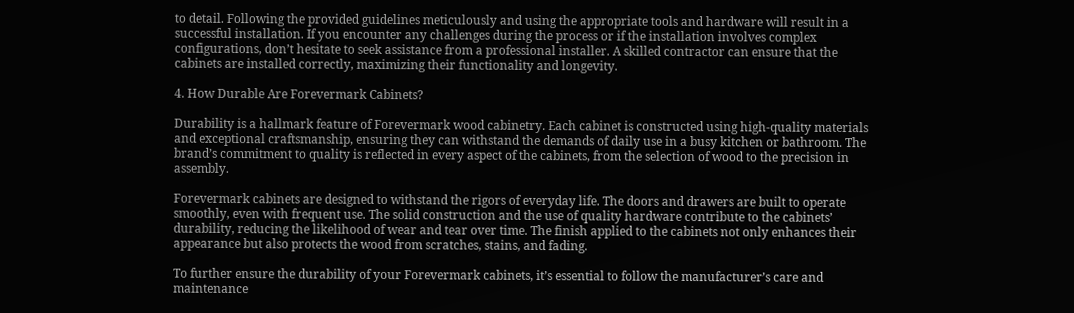to detail. Following the provided guidelines meticulously and using the appropriate tools and hardware will result in a successful installation. If you encounter any challenges during the process or if the installation involves complex configurations, don’t hesitate to seek assistance from a professional installer. A skilled contractor can ensure that the cabinets are installed correctly, maximizing their functionality and longevity.

4. How Durable Are Forevermark Cabinets?

Durability is a hallmark feature of Forevermark wood cabinetry. Each cabinet is constructed using high-quality materials and exceptional craftsmanship, ensuring they can withstand the demands of daily use in a busy kitchen or bathroom. The brand’s commitment to quality is reflected in every aspect of the cabinets, from the selection of wood to the precision in assembly.

Forevermark cabinets are designed to withstand the rigors of everyday life. The doors and drawers are built to operate smoothly, even with frequent use. The solid construction and the use of quality hardware contribute to the cabinets’ durability, reducing the likelihood of wear and tear over time. The finish applied to the cabinets not only enhances their appearance but also protects the wood from scratches, stains, and fading.

To further ensure the durability of your Forevermark cabinets, it’s essential to follow the manufacturer’s care and maintenance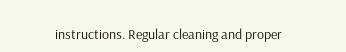instructions. Regular cleaning and proper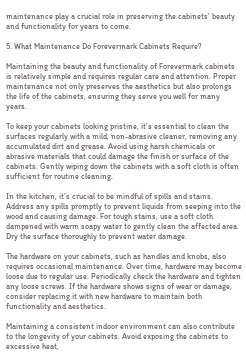maintenance play a crucial role in preserving the cabinets’ beauty and functionality for years to come.

5. What Maintenance Do Forevermark Cabinets Require?

Maintaining the beauty and functionality of Forevermark cabinets is relatively simple and requires regular care and attention. Proper maintenance not only preserves the aesthetics but also prolongs the life of the cabinets, ensuring they serve you well for many years.

To keep your cabinets looking pristine, it’s essential to clean the surfaces regularly with a mild, non-abrasive cleaner, removing any accumulated dirt and grease. Avoid using harsh chemicals or abrasive materials that could damage the finish or surface of the cabinets. Gently wiping down the cabinets with a soft cloth is often sufficient for routine cleaning.

In the kitchen, it’s crucial to be mindful of spills and stains. Address any spills promptly to prevent liquids from seeping into the wood and causing damage. For tough stains, use a soft cloth dampened with warm soapy water to gently clean the affected area. Dry the surface thoroughly to prevent water damage.

The hardware on your cabinets, such as handles and knobs, also requires occasional maintenance. Over time, hardware may become loose due to regular use. Periodically check the hardware and tighten any loose screws. If the hardware shows signs of wear or damage, consider replacing it with new hardware to maintain both functionality and aesthetics.

Maintaining a consistent indoor environment can also contribute to the longevity of your cabinets. Avoid exposing the cabinets to excessive heat,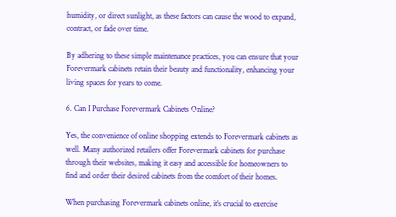humidity, or direct sunlight, as these factors can cause the wood to expand, contract, or fade over time.

By adhering to these simple maintenance practices, you can ensure that your Forevermark cabinets retain their beauty and functionality, enhancing your living spaces for years to come.

6. Can I Purchase Forevermark Cabinets Online?

Yes, the convenience of online shopping extends to Forevermark cabinets as well. Many authorized retailers offer Forevermark cabinets for purchase through their websites, making it easy and accessible for homeowners to find and order their desired cabinets from the comfort of their homes.

When purchasing Forevermark cabinets online, it’s crucial to exercise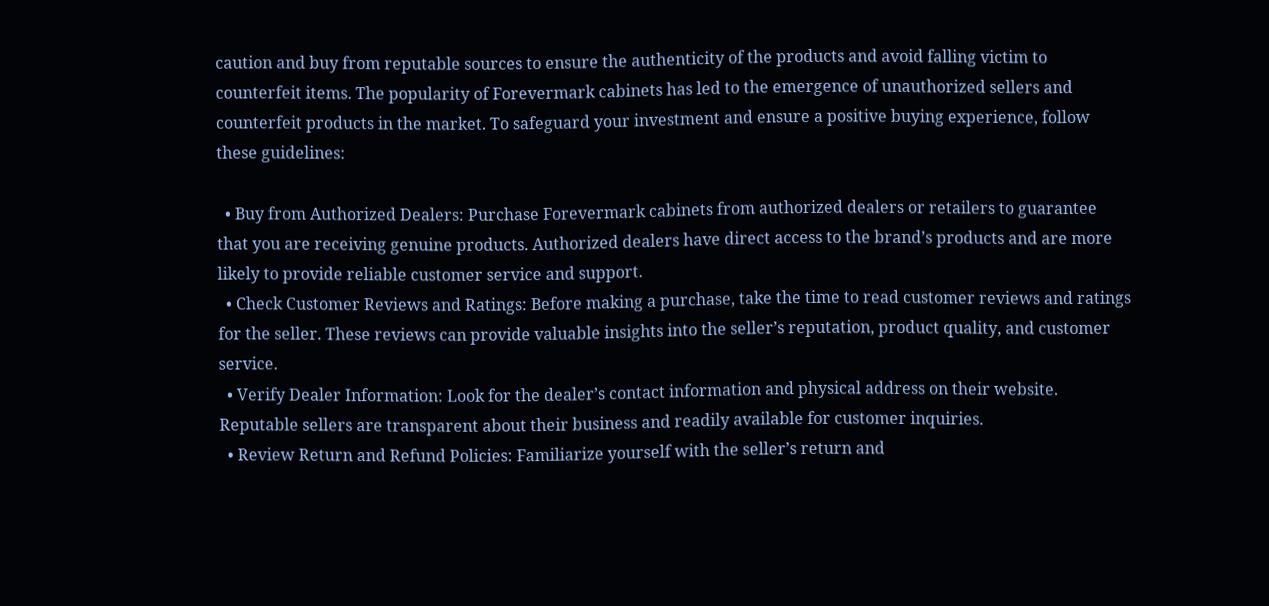caution and buy from reputable sources to ensure the authenticity of the products and avoid falling victim to counterfeit items. The popularity of Forevermark cabinets has led to the emergence of unauthorized sellers and counterfeit products in the market. To safeguard your investment and ensure a positive buying experience, follow these guidelines:

  • Buy from Authorized Dealers: Purchase Forevermark cabinets from authorized dealers or retailers to guarantee that you are receiving genuine products. Authorized dealers have direct access to the brand’s products and are more likely to provide reliable customer service and support.
  • Check Customer Reviews and Ratings: Before making a purchase, take the time to read customer reviews and ratings for the seller. These reviews can provide valuable insights into the seller’s reputation, product quality, and customer service.
  • Verify Dealer Information: Look for the dealer’s contact information and physical address on their website. Reputable sellers are transparent about their business and readily available for customer inquiries.
  • Review Return and Refund Policies: Familiarize yourself with the seller’s return and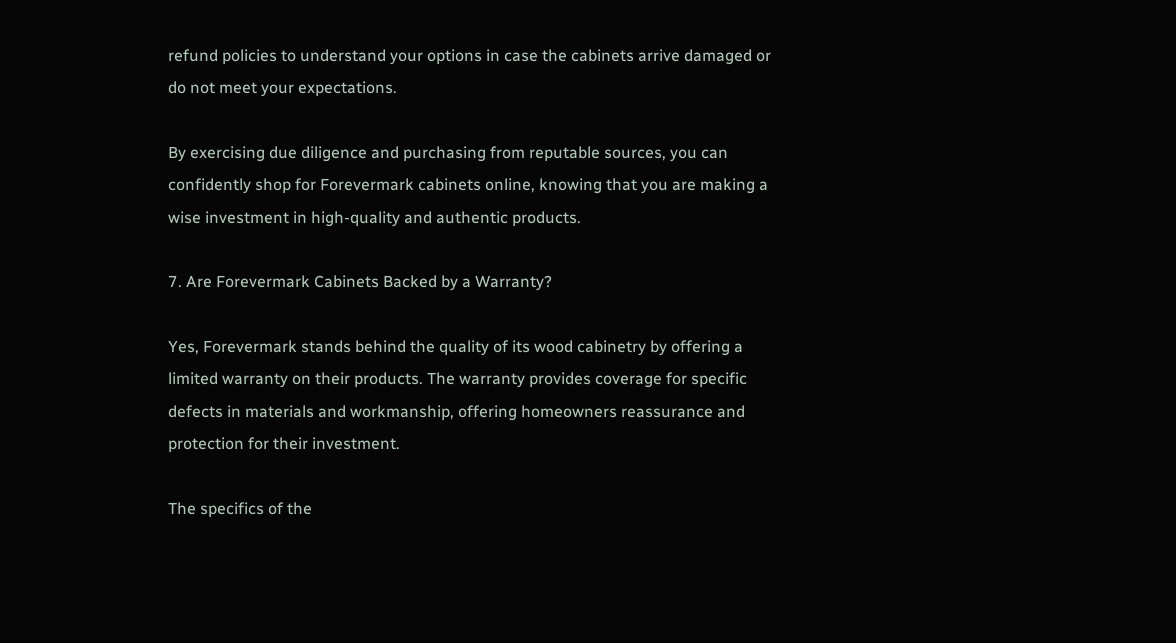refund policies to understand your options in case the cabinets arrive damaged or do not meet your expectations.

By exercising due diligence and purchasing from reputable sources, you can confidently shop for Forevermark cabinets online, knowing that you are making a wise investment in high-quality and authentic products.

7. Are Forevermark Cabinets Backed by a Warranty?

Yes, Forevermark stands behind the quality of its wood cabinetry by offering a limited warranty on their products. The warranty provides coverage for specific defects in materials and workmanship, offering homeowners reassurance and protection for their investment.

The specifics of the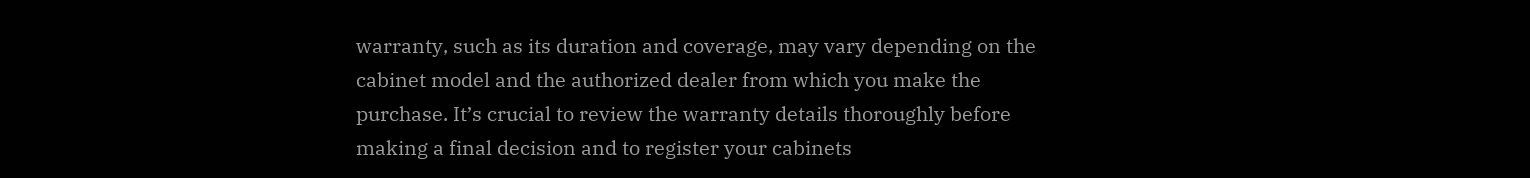warranty, such as its duration and coverage, may vary depending on the cabinet model and the authorized dealer from which you make the purchase. It’s crucial to review the warranty details thoroughly before making a final decision and to register your cabinets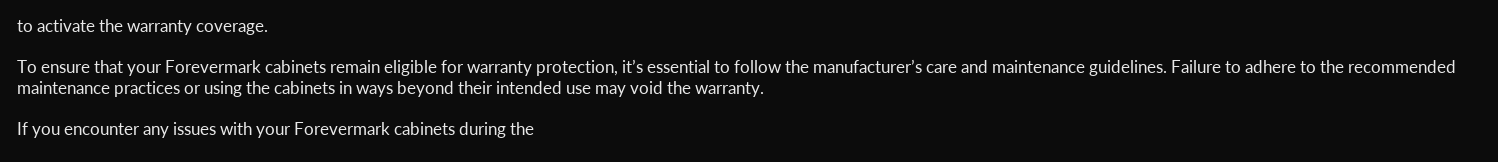to activate the warranty coverage.

To ensure that your Forevermark cabinets remain eligible for warranty protection, it’s essential to follow the manufacturer’s care and maintenance guidelines. Failure to adhere to the recommended maintenance practices or using the cabinets in ways beyond their intended use may void the warranty.

If you encounter any issues with your Forevermark cabinets during the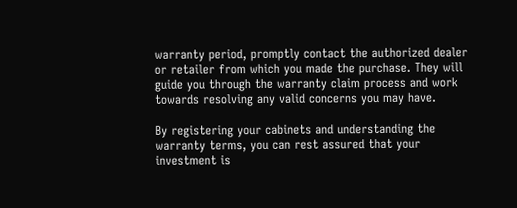warranty period, promptly contact the authorized dealer or retailer from which you made the purchase. They will guide you through the warranty claim process and work towards resolving any valid concerns you may have.

By registering your cabinets and understanding the warranty terms, you can rest assured that your investment is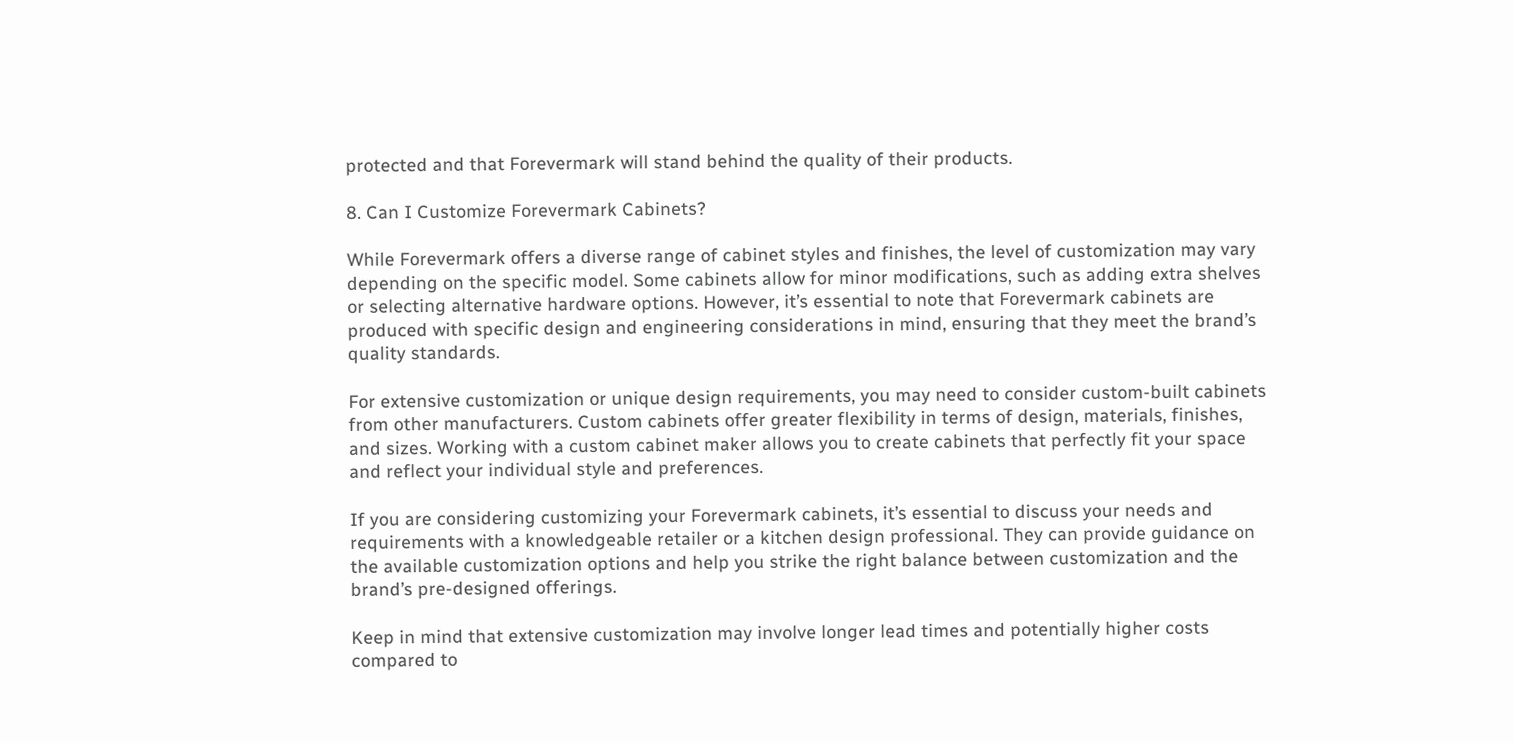protected and that Forevermark will stand behind the quality of their products.

8. Can I Customize Forevermark Cabinets?

While Forevermark offers a diverse range of cabinet styles and finishes, the level of customization may vary depending on the specific model. Some cabinets allow for minor modifications, such as adding extra shelves or selecting alternative hardware options. However, it’s essential to note that Forevermark cabinets are produced with specific design and engineering considerations in mind, ensuring that they meet the brand’s quality standards.

For extensive customization or unique design requirements, you may need to consider custom-built cabinets from other manufacturers. Custom cabinets offer greater flexibility in terms of design, materials, finishes, and sizes. Working with a custom cabinet maker allows you to create cabinets that perfectly fit your space and reflect your individual style and preferences.

If you are considering customizing your Forevermark cabinets, it’s essential to discuss your needs and requirements with a knowledgeable retailer or a kitchen design professional. They can provide guidance on the available customization options and help you strike the right balance between customization and the brand’s pre-designed offerings.

Keep in mind that extensive customization may involve longer lead times and potentially higher costs compared to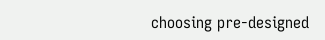choosing pre-designed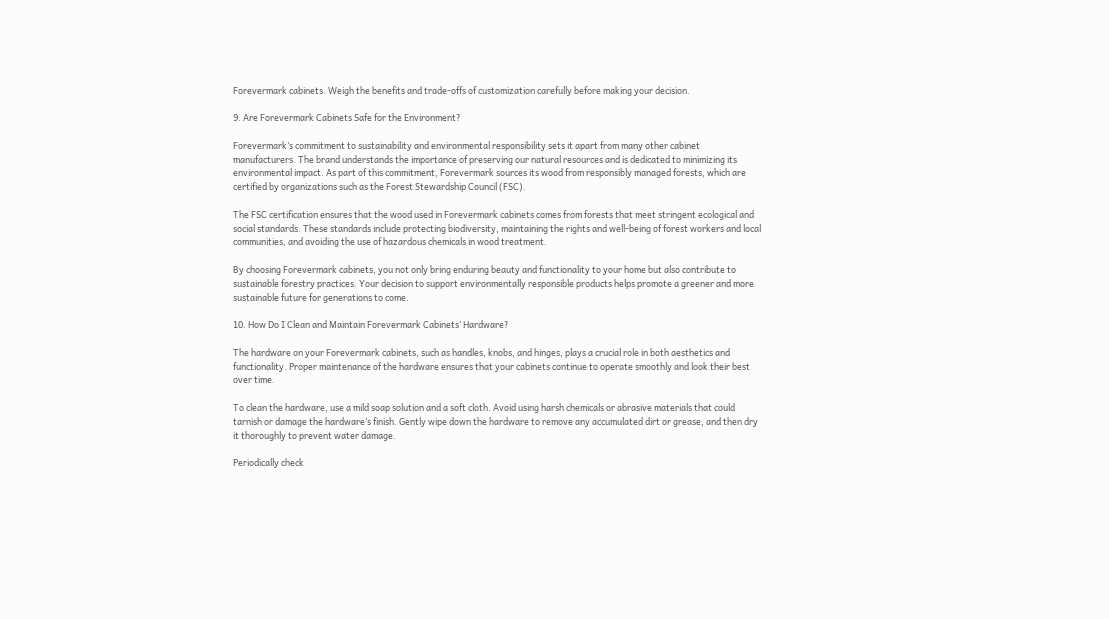Forevermark cabinets. Weigh the benefits and trade-offs of customization carefully before making your decision.

9. Are Forevermark Cabinets Safe for the Environment?

Forevermark’s commitment to sustainability and environmental responsibility sets it apart from many other cabinet manufacturers. The brand understands the importance of preserving our natural resources and is dedicated to minimizing its environmental impact. As part of this commitment, Forevermark sources its wood from responsibly managed forests, which are certified by organizations such as the Forest Stewardship Council (FSC).

The FSC certification ensures that the wood used in Forevermark cabinets comes from forests that meet stringent ecological and social standards. These standards include protecting biodiversity, maintaining the rights and well-being of forest workers and local communities, and avoiding the use of hazardous chemicals in wood treatment.

By choosing Forevermark cabinets, you not only bring enduring beauty and functionality to your home but also contribute to sustainable forestry practices. Your decision to support environmentally responsible products helps promote a greener and more sustainable future for generations to come.

10. How Do I Clean and Maintain Forevermark Cabinets’ Hardware?

The hardware on your Forevermark cabinets, such as handles, knobs, and hinges, plays a crucial role in both aesthetics and functionality. Proper maintenance of the hardware ensures that your cabinets continue to operate smoothly and look their best over time.

To clean the hardware, use a mild soap solution and a soft cloth. Avoid using harsh chemicals or abrasive materials that could tarnish or damage the hardware’s finish. Gently wipe down the hardware to remove any accumulated dirt or grease, and then dry it thoroughly to prevent water damage.

Periodically check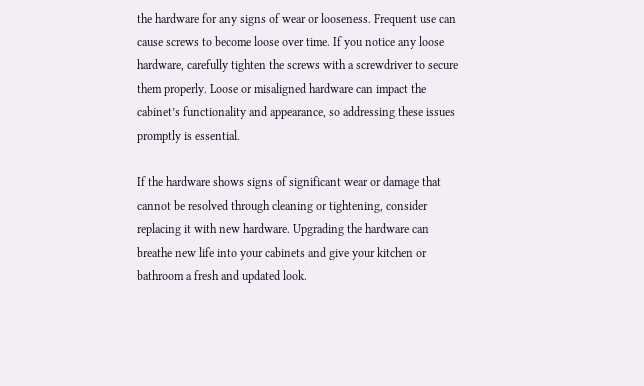the hardware for any signs of wear or looseness. Frequent use can cause screws to become loose over time. If you notice any loose hardware, carefully tighten the screws with a screwdriver to secure them properly. Loose or misaligned hardware can impact the cabinet’s functionality and appearance, so addressing these issues promptly is essential.

If the hardware shows signs of significant wear or damage that cannot be resolved through cleaning or tightening, consider replacing it with new hardware. Upgrading the hardware can breathe new life into your cabinets and give your kitchen or bathroom a fresh and updated look.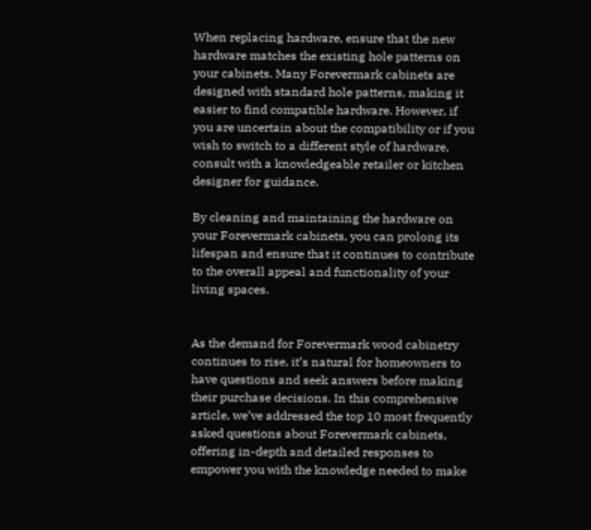When replacing hardware, ensure that the new hardware matches the existing hole patterns on your cabinets. Many Forevermark cabinets are designed with standard hole patterns, making it easier to find compatible hardware. However, if you are uncertain about the compatibility or if you wish to switch to a different style of hardware, consult with a knowledgeable retailer or kitchen designer for guidance.

By cleaning and maintaining the hardware on your Forevermark cabinets, you can prolong its lifespan and ensure that it continues to contribute to the overall appeal and functionality of your living spaces.


As the demand for Forevermark wood cabinetry continues to rise, it’s natural for homeowners to have questions and seek answers before making their purchase decisions. In this comprehensive article, we’ve addressed the top 10 most frequently asked questions about Forevermark cabinets, offering in-depth and detailed responses to empower you with the knowledge needed to make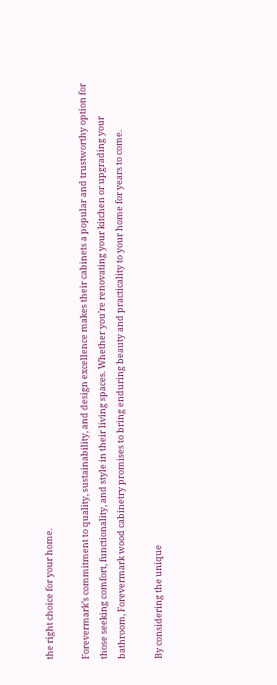the right choice for your home.

Forevermark’s commitment to quality, sustainability, and design excellence makes their cabinets a popular and trustworthy option for those seeking comfort, functionality, and style in their living spaces. Whether you’re renovating your kitchen or upgrading your bathroom, Forevermark wood cabinetry promises to bring enduring beauty and practicality to your home for years to come.

By considering the unique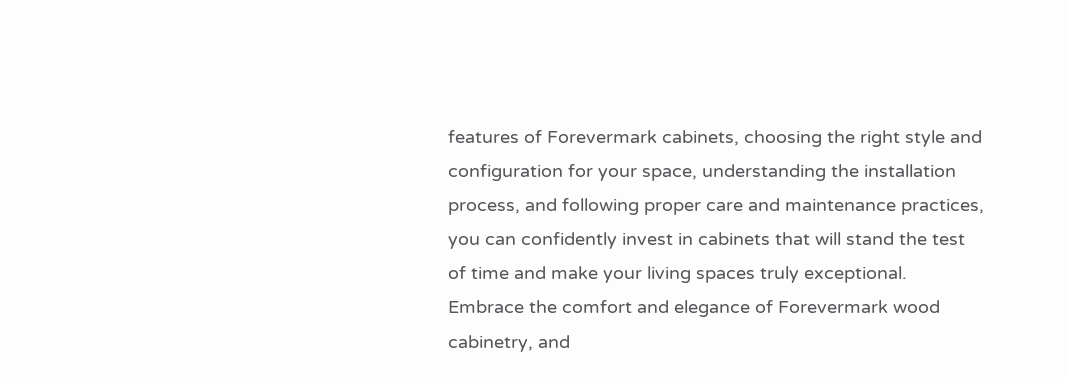features of Forevermark cabinets, choosing the right style and configuration for your space, understanding the installation process, and following proper care and maintenance practices, you can confidently invest in cabinets that will stand the test of time and make your living spaces truly exceptional. Embrace the comfort and elegance of Forevermark wood cabinetry, and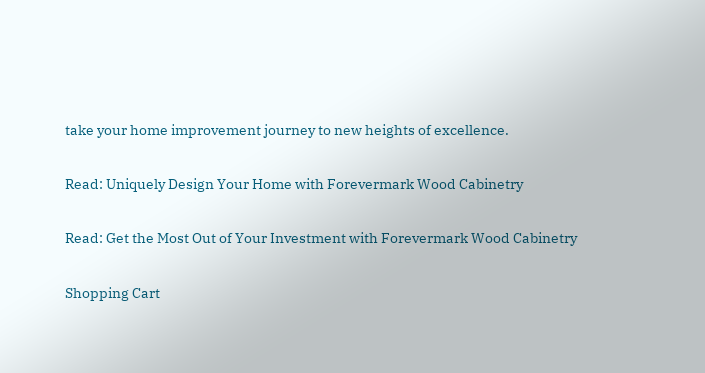take your home improvement journey to new heights of excellence.

Read: Uniquely Design Your Home with Forevermark Wood Cabinetry

Read: Get the Most Out of Your Investment with Forevermark Wood Cabinetry

Shopping Cart